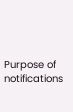Purpose of notifications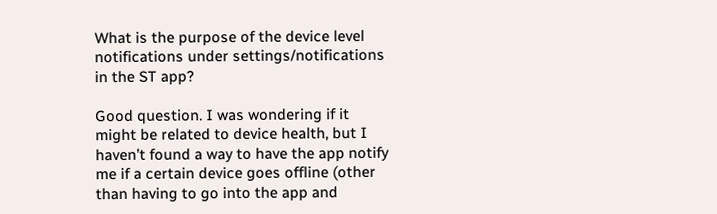What is the purpose of the device level notifications under settings/notifications in the ST app?

Good question. I was wondering if it might be related to device health, but I haven’t found a way to have the app notify me if a certain device goes offline (other than having to go into the app and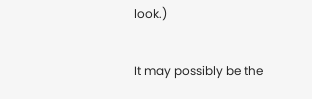look.)

It may possibly be the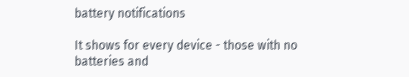battery notifications

It shows for every device - those with no batteries and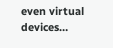even virtual devices…